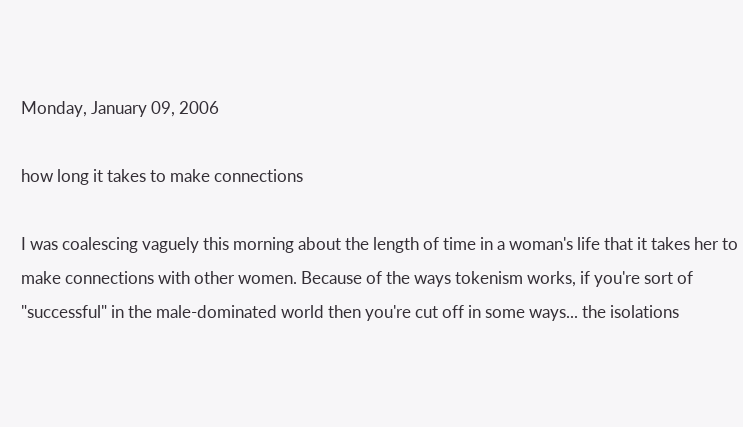Monday, January 09, 2006

how long it takes to make connections

I was coalescing vaguely this morning about the length of time in a woman's life that it takes her to make connections with other women. Because of the ways tokenism works, if you're sort of "successful" in the male-dominated world then you're cut off in some ways... the isolations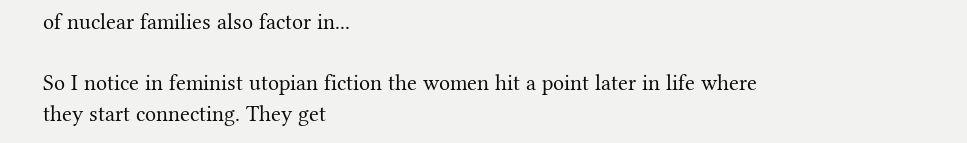of nuclear families also factor in...

So I notice in feminist utopian fiction the women hit a point later in life where they start connecting. They get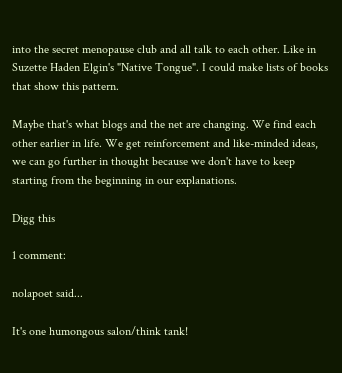into the secret menopause club and all talk to each other. Like in Suzette Haden Elgin's "Native Tongue". I could make lists of books that show this pattern.

Maybe that's what blogs and the net are changing. We find each other earlier in life. We get reinforcement and like-minded ideas, we can go further in thought because we don't have to keep starting from the beginning in our explanations.

Digg this

1 comment:

nolapoet said...

It's one humongous salon/think tank!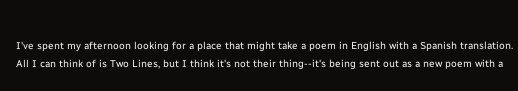I've spent my afternoon looking for a place that might take a poem in English with a Spanish translation. All I can think of is Two Lines, but I think it's not their thing--it's being sent out as a new poem with a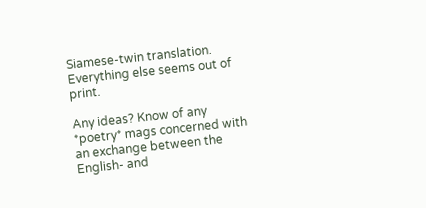Siamese-twin translation. Everything else seems out of print.

Any ideas? Know of any *poetry* mags concerned with an exchange between the English- and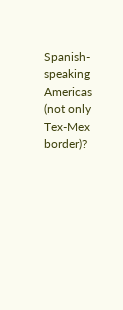Spanish-speaking Americas (not only Tex-Mex border)?